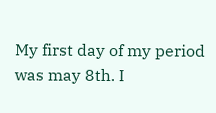My first day of my period was may 8th. I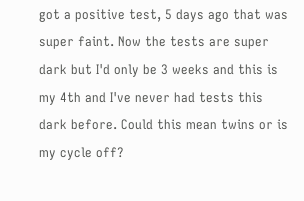got a positive test, 5 days ago that was super faint. Now the tests are super dark but I'd only be 3 weeks and this is my 4th and I've never had tests this dark before. Could this mean twins or is my cycle off?